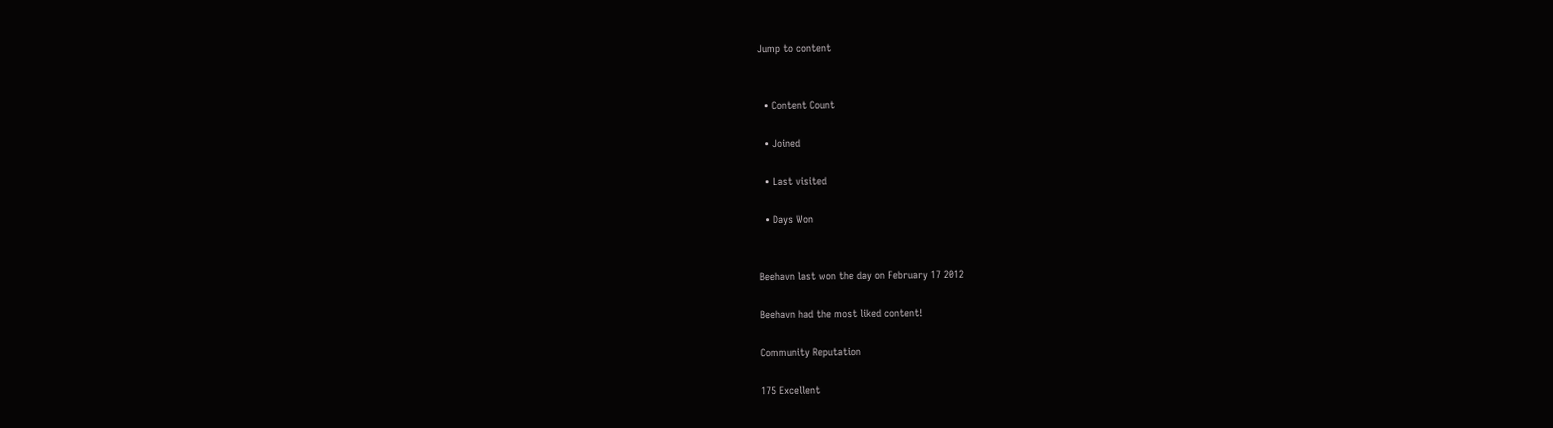Jump to content


  • Content Count

  • Joined

  • Last visited

  • Days Won


Beehavn last won the day on February 17 2012

Beehavn had the most liked content!

Community Reputation

175 Excellent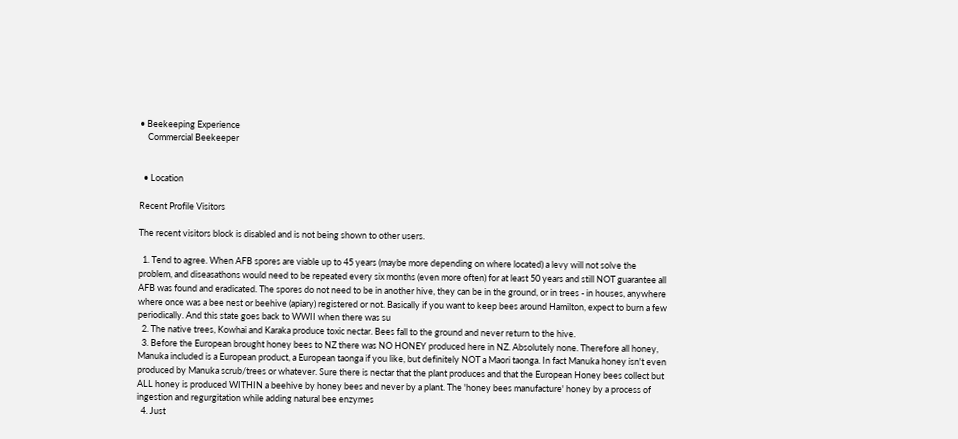• Beekeeping Experience
    Commercial Beekeeper


  • Location

Recent Profile Visitors

The recent visitors block is disabled and is not being shown to other users.

  1. Tend to agree. When AFB spores are viable up to 45 years (maybe more depending on where located) a levy will not solve the problem, and diseasathons would need to be repeated every six months (even more often) for at least 50 years and still NOT guarantee all AFB was found and eradicated. The spores do not need to be in another hive, they can be in the ground, or in trees - in houses, anywhere where once was a bee nest or beehive (apiary) registered or not. Basically if you want to keep bees around Hamilton, expect to burn a few periodically. And this state goes back to WWII when there was su
  2. The native trees, Kowhai and Karaka produce toxic nectar. Bees fall to the ground and never return to the hive.
  3. Before the European brought honey bees to NZ there was NO HONEY produced here in NZ. Absolutely none. Therefore all honey, Manuka included is a European product, a European taonga if you like, but definitely NOT a Maori taonga. In fact Manuka honey isn't even produced by Manuka scrub/trees or whatever. Sure there is nectar that the plant produces and that the European Honey bees collect but ALL honey is produced WITHIN a beehive by honey bees and never by a plant. The 'honey bees manufacture' honey by a process of ingestion and regurgitation while adding natural bee enzymes
  4. Just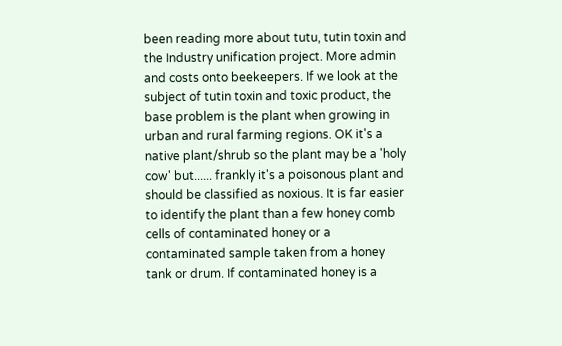been reading more about tutu, tutin toxin and the Industry unification project. More admin and costs onto beekeepers. If we look at the subject of tutin toxin and toxic product, the base problem is the plant when growing in urban and rural farming regions. OK it's a native plant/shrub so the plant may be a 'holy cow' but...... frankly it's a poisonous plant and should be classified as noxious. It is far easier to identify the plant than a few honey comb cells of contaminated honey or a contaminated sample taken from a honey tank or drum. If contaminated honey is a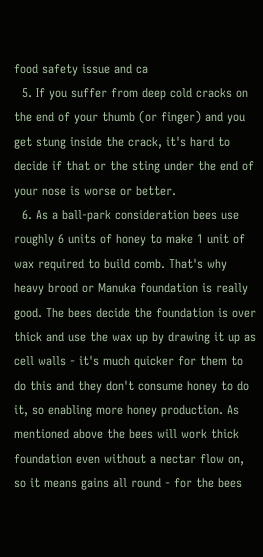food safety issue and ca
  5. If you suffer from deep cold cracks on the end of your thumb (or finger) and you get stung inside the crack, it's hard to decide if that or the sting under the end of your nose is worse or better.
  6. As a ball-park consideration bees use roughly 6 units of honey to make 1 unit of wax required to build comb. That's why heavy brood or Manuka foundation is really good. The bees decide the foundation is over thick and use the wax up by drawing it up as cell walls - it's much quicker for them to do this and they don't consume honey to do it, so enabling more honey production. As mentioned above the bees will work thick foundation even without a nectar flow on, so it means gains all round - for the bees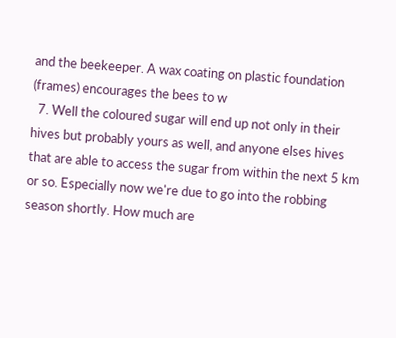and the beekeeper. A wax coating on plastic foundation (frames) encourages the bees to w
  7. Well the coloured sugar will end up not only in their hives but probably yours as well, and anyone elses hives that are able to access the sugar from within the next 5 km or so. Especially now we're due to go into the robbing season shortly. How much are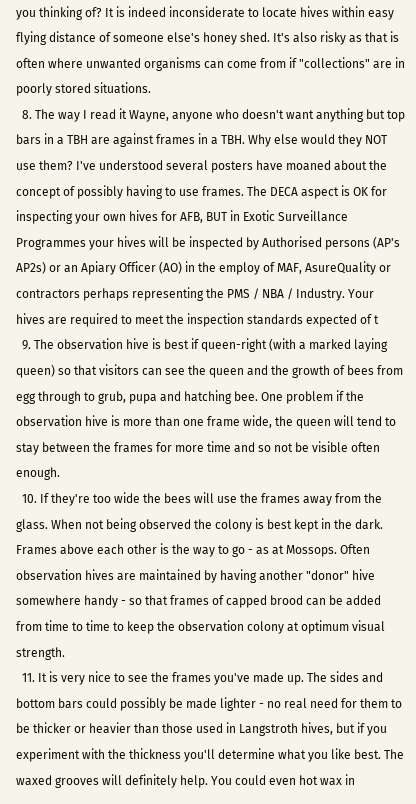you thinking of? It is indeed inconsiderate to locate hives within easy flying distance of someone else's honey shed. It's also risky as that is often where unwanted organisms can come from if "collections" are in poorly stored situations.
  8. The way I read it Wayne, anyone who doesn't want anything but top bars in a TBH are against frames in a TBH. Why else would they NOT use them? I've understood several posters have moaned about the concept of possibly having to use frames. The DECA aspect is OK for inspecting your own hives for AFB, BUT in Exotic Surveillance Programmes your hives will be inspected by Authorised persons (AP's AP2s) or an Apiary Officer (AO) in the employ of MAF, AsureQuality or contractors perhaps representing the PMS / NBA / Industry. Your hives are required to meet the inspection standards expected of t
  9. The observation hive is best if queen-right (with a marked laying queen) so that visitors can see the queen and the growth of bees from egg through to grub, pupa and hatching bee. One problem if the observation hive is more than one frame wide, the queen will tend to stay between the frames for more time and so not be visible often enough.
  10. If they're too wide the bees will use the frames away from the glass. When not being observed the colony is best kept in the dark. Frames above each other is the way to go - as at Mossops. Often observation hives are maintained by having another "donor" hive somewhere handy - so that frames of capped brood can be added from time to time to keep the observation colony at optimum visual strength.
  11. It is very nice to see the frames you've made up. The sides and bottom bars could possibly be made lighter - no real need for them to be thicker or heavier than those used in Langstroth hives, but if you experiment with the thickness you'll determine what you like best. The waxed grooves will definitely help. You could even hot wax in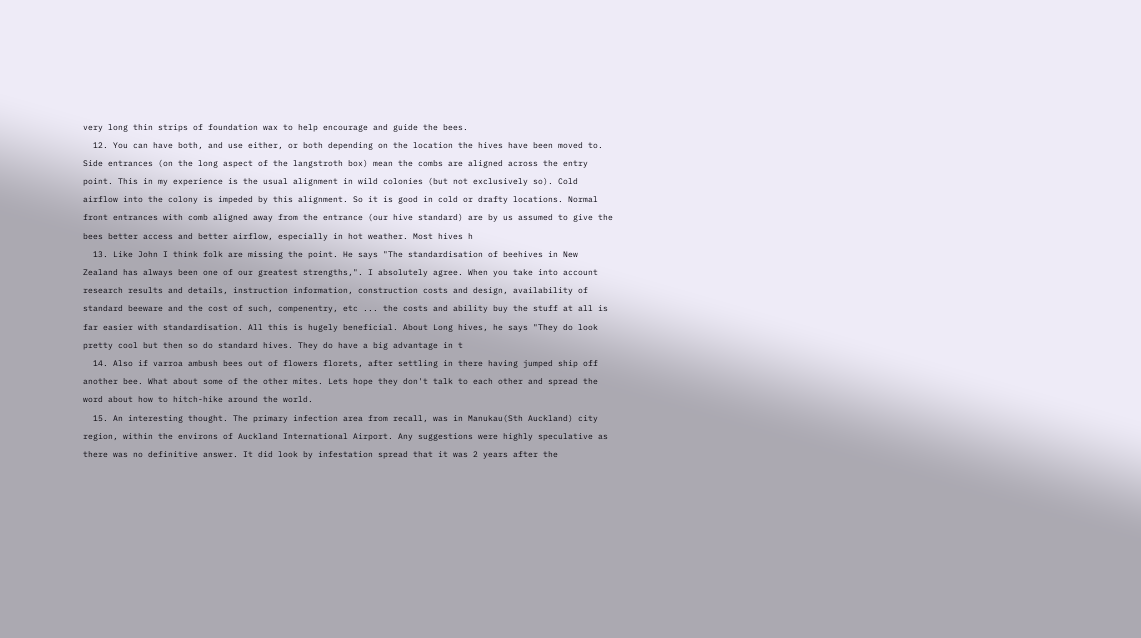very long thin strips of foundation wax to help encourage and guide the bees.
  12. You can have both, and use either, or both depending on the location the hives have been moved to. Side entrances (on the long aspect of the langstroth box) mean the combs are aligned across the entry point. This in my experience is the usual alignment in wild colonies (but not exclusively so). Cold airflow into the colony is impeded by this alignment. So it is good in cold or drafty locations. Normal front entrances with comb aligned away from the entrance (our hive standard) are by us assumed to give the bees better access and better airflow, especially in hot weather. Most hives h
  13. Like John I think folk are missing the point. He says "The standardisation of beehives in New Zealand has always been one of our greatest strengths,". I absolutely agree. When you take into account research results and details, instruction information, construction costs and design, availability of standard beeware and the cost of such, compenentry, etc ... the costs and ability buy the stuff at all is far easier with standardisation. All this is hugely beneficial. About Long hives, he says "They do look pretty cool but then so do standard hives. They do have a big advantage in t
  14. Also if varroa ambush bees out of flowers florets, after settling in there having jumped ship off another bee. What about some of the other mites. Lets hope they don't talk to each other and spread the word about how to hitch-hike around the world.
  15. An interesting thought. The primary infection area from recall, was in Manukau(Sth Auckland) city region, within the environs of Auckland International Airport. Any suggestions were highly speculative as there was no definitive answer. It did look by infestation spread that it was 2 years after the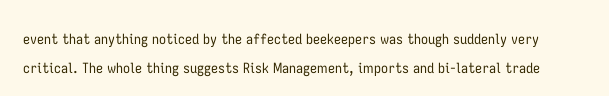event that anything noticed by the affected beekeepers was though suddenly very critical. The whole thing suggests Risk Management, imports and bi-lateral trade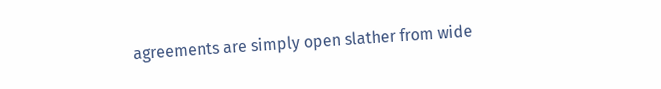agreements are simply open slather from wide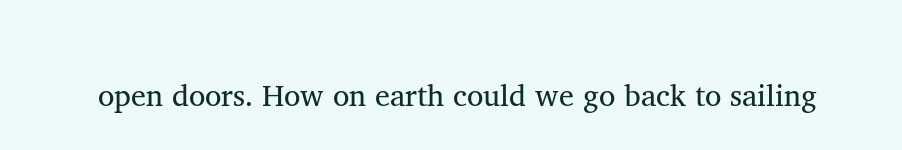open doors. How on earth could we go back to sailing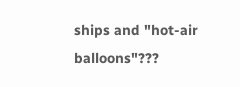ships and "hot-air balloons"???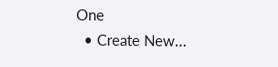One
  • Create New...